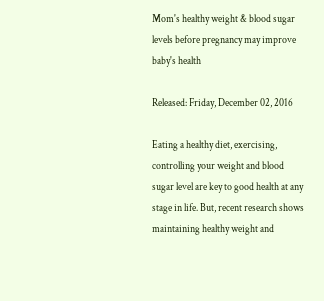Mom's healthy weight & blood sugar levels before pregnancy may improve baby's health

Released: Friday, December 02, 2016

Eating a healthy diet, exercising, controlling your weight and blood sugar level are key to good health at any stage in life. But, recent research shows maintaining healthy weight and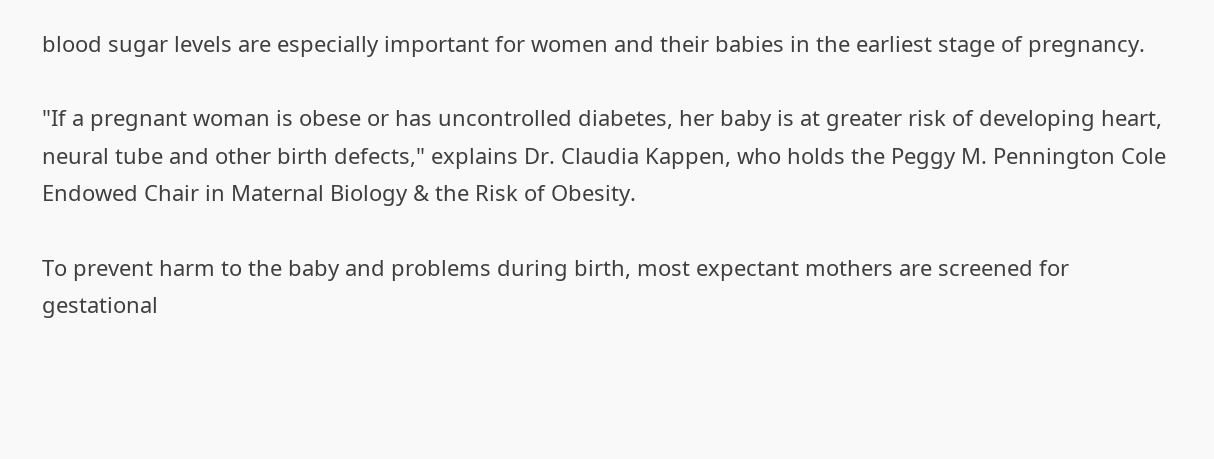blood sugar levels are especially important for women and their babies in the earliest stage of pregnancy.

"If a pregnant woman is obese or has uncontrolled diabetes, her baby is at greater risk of developing heart, neural tube and other birth defects," explains Dr. Claudia Kappen, who holds the Peggy M. Pennington Cole Endowed Chair in Maternal Biology & the Risk of Obesity.

To prevent harm to the baby and problems during birth, most expectant mothers are screened for gestational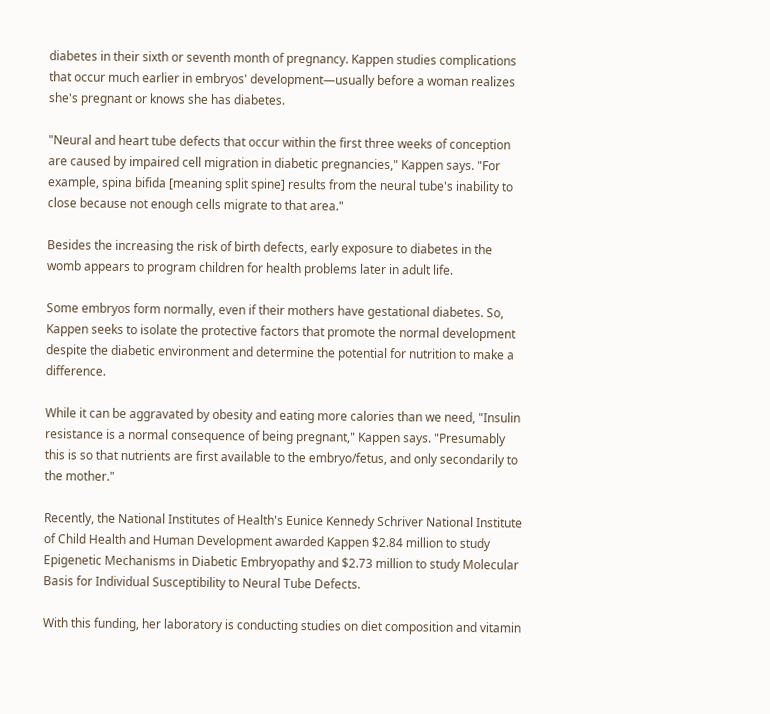diabetes in their sixth or seventh month of pregnancy. Kappen studies complications that occur much earlier in embryos' development—usually before a woman realizes she's pregnant or knows she has diabetes.

"Neural and heart tube defects that occur within the first three weeks of conception are caused by impaired cell migration in diabetic pregnancies," Kappen says. "For example, spina bifida [meaning split spine] results from the neural tube's inability to close because not enough cells migrate to that area."

Besides the increasing the risk of birth defects, early exposure to diabetes in the womb appears to program children for health problems later in adult life.

Some embryos form normally, even if their mothers have gestational diabetes. So, Kappen seeks to isolate the protective factors that promote the normal development despite the diabetic environment and determine the potential for nutrition to make a difference.

While it can be aggravated by obesity and eating more calories than we need, "Insulin resistance is a normal consequence of being pregnant," Kappen says. "Presumably this is so that nutrients are first available to the embryo/fetus, and only secondarily to the mother."

Recently, the National Institutes of Health's Eunice Kennedy Schriver National Institute of Child Health and Human Development awarded Kappen $2.84 million to study Epigenetic Mechanisms in Diabetic Embryopathy and $2.73 million to study Molecular Basis for Individual Susceptibility to Neural Tube Defects.

With this funding, her laboratory is conducting studies on diet composition and vitamin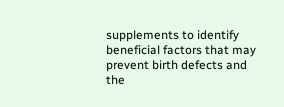supplements to identify beneficial factors that may prevent birth defects and the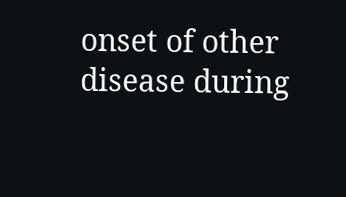onset of other disease during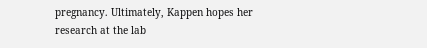pregnancy. Ultimately, Kappen hopes her research at the lab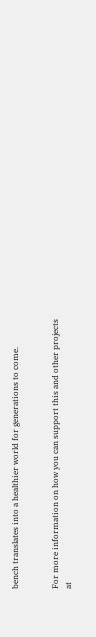bench translates into a healthier world for generations to come.


For more information on how you can support this and other projects at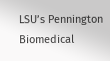LSU’s Pennington Biomedical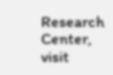Research Center, visit